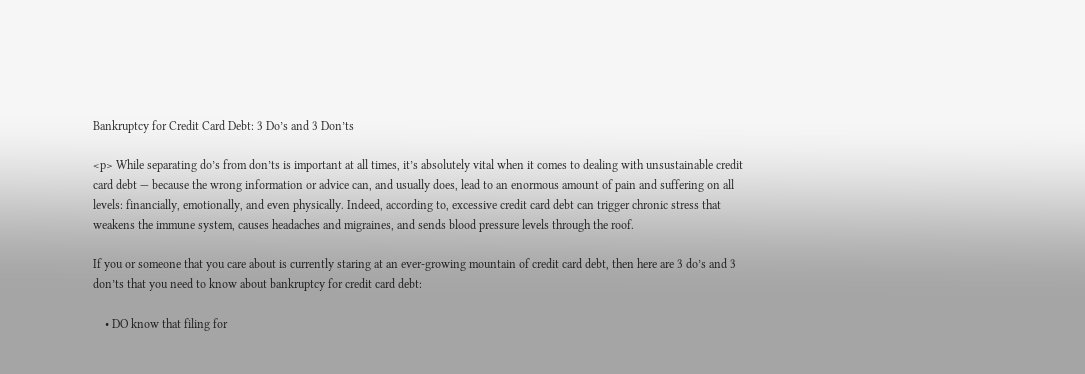Bankruptcy for Credit Card Debt: 3 Do’s and 3 Don’ts

<p> While separating do’s from don’ts is important at all times, it’s absolutely vital when it comes to dealing with unsustainable credit card debt — because the wrong information or advice can, and usually does, lead to an enormous amount of pain and suffering on all levels: financially, emotionally, and even physically. Indeed, according to, excessive credit card debt can trigger chronic stress that weakens the immune system, causes headaches and migraines, and sends blood pressure levels through the roof.

If you or someone that you care about is currently staring at an ever-growing mountain of credit card debt, then here are 3 do’s and 3 don’ts that you need to know about bankruptcy for credit card debt:

    • DO know that filing for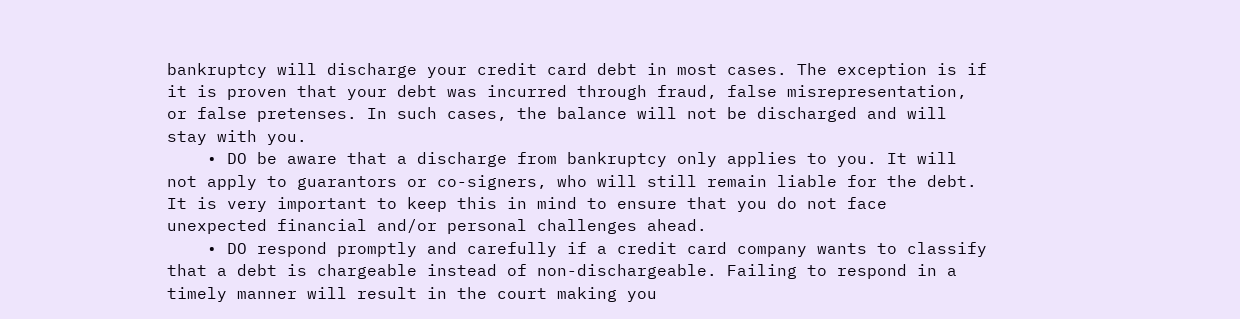bankruptcy will discharge your credit card debt in most cases. The exception is if it is proven that your debt was incurred through fraud, false misrepresentation, or false pretenses. In such cases, the balance will not be discharged and will stay with you.
    • DO be aware that a discharge from bankruptcy only applies to you. It will not apply to guarantors or co-signers, who will still remain liable for the debt. It is very important to keep this in mind to ensure that you do not face unexpected financial and/or personal challenges ahead.
    • DO respond promptly and carefully if a credit card company wants to classify that a debt is chargeable instead of non-dischargeable. Failing to respond in a timely manner will result in the court making you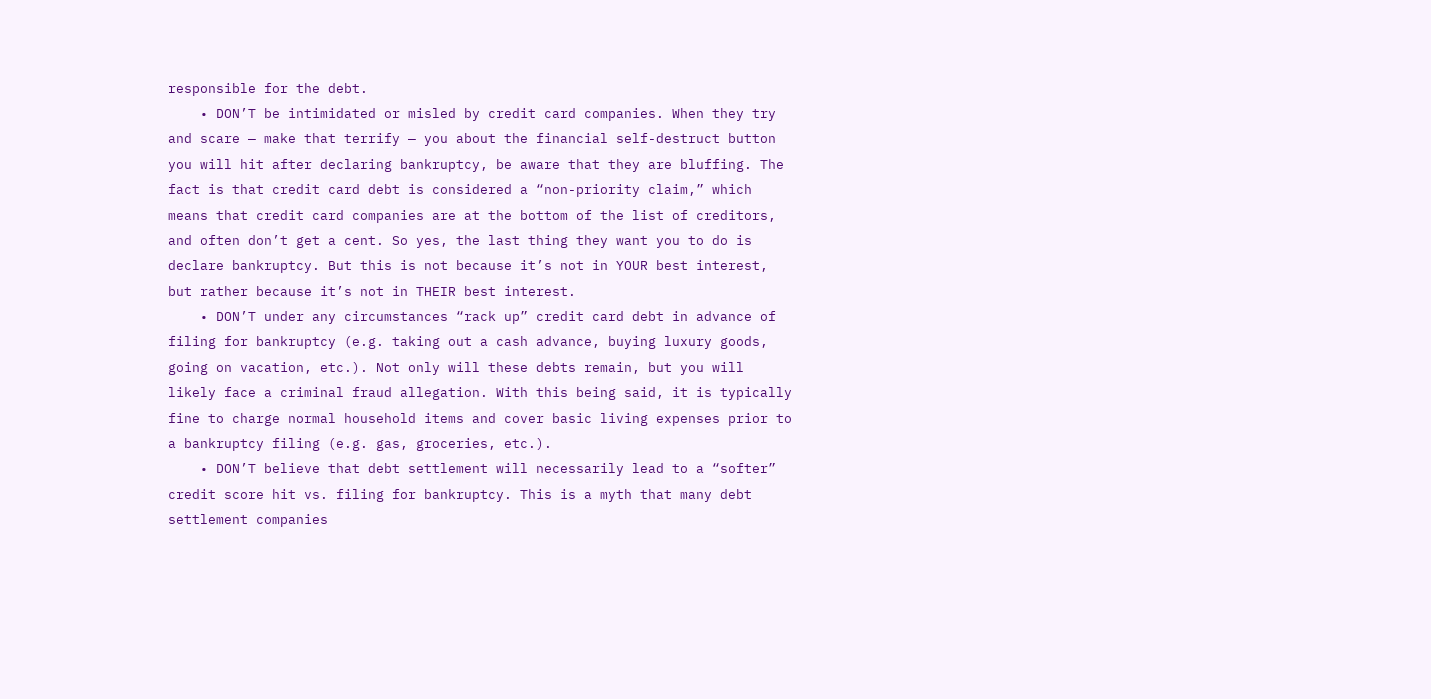responsible for the debt.
    • DON’T be intimidated or misled by credit card companies. When they try and scare — make that terrify — you about the financial self-destruct button you will hit after declaring bankruptcy, be aware that they are bluffing. The fact is that credit card debt is considered a “non-priority claim,” which means that credit card companies are at the bottom of the list of creditors, and often don’t get a cent. So yes, the last thing they want you to do is declare bankruptcy. But this is not because it’s not in YOUR best interest, but rather because it’s not in THEIR best interest.
    • DON’T under any circumstances “rack up” credit card debt in advance of filing for bankruptcy (e.g. taking out a cash advance, buying luxury goods, going on vacation, etc.). Not only will these debts remain, but you will likely face a criminal fraud allegation. With this being said, it is typically fine to charge normal household items and cover basic living expenses prior to a bankruptcy filing (e.g. gas, groceries, etc.).
    • DON’T believe that debt settlement will necessarily lead to a “softer” credit score hit vs. filing for bankruptcy. This is a myth that many debt settlement companies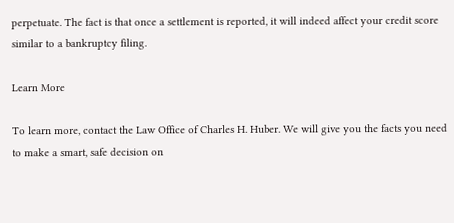perpetuate. The fact is that once a settlement is reported, it will indeed affect your credit score similar to a bankruptcy filing.

Learn More

To learn more, contact the Law Office of Charles H. Huber. We will give you the facts you need to make a smart, safe decision on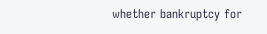whether bankruptcy for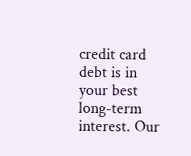credit card debt is in your best long-term interest. Our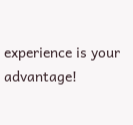experience is your advantage!